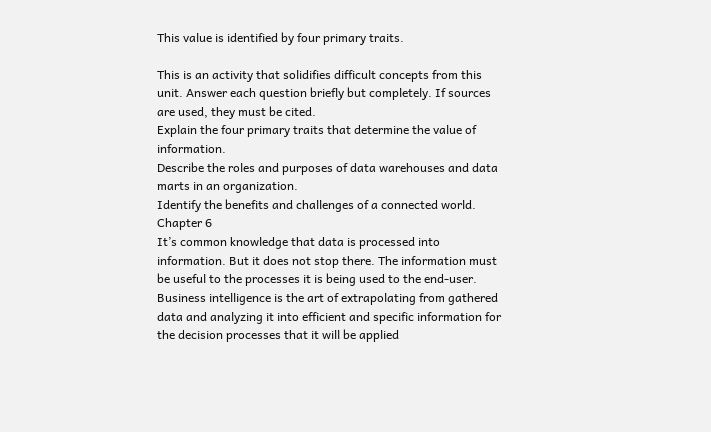This value is identified by four primary traits.

This is an activity that solidifies difficult concepts from this unit. Answer each question briefly but completely. If sources are used, they must be cited.
Explain the four primary traits that determine the value of information.
Describe the roles and purposes of data warehouses and data marts in an organization.
Identify the benefits and challenges of a connected world.
Chapter 6
It’s common knowledge that data is processed into information. But it does not stop there. The information must be useful to the processes it is being used to the end-user. Business intelligence is the art of extrapolating from gathered data and analyzing it into efficient and specific information for the decision processes that it will be applied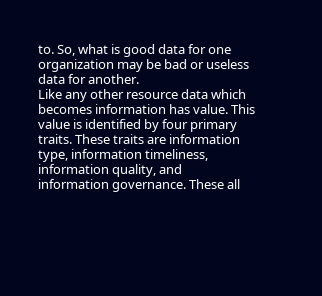to. So, what is good data for one organization may be bad or useless data for another.
Like any other resource data which becomes information has value. This value is identified by four primary traits. These traits are information type, information timeliness, information quality, and information governance. These all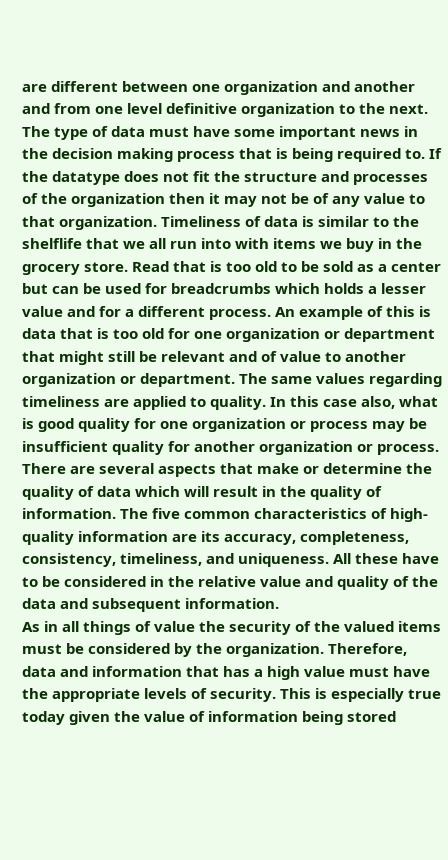are different between one organization and another and from one level definitive organization to the next. The type of data must have some important news in the decision making process that is being required to. If the datatype does not fit the structure and processes of the organization then it may not be of any value to that organization. Timeliness of data is similar to the shelflife that we all run into with items we buy in the grocery store. Read that is too old to be sold as a center but can be used for breadcrumbs which holds a lesser value and for a different process. An example of this is data that is too old for one organization or department that might still be relevant and of value to another organization or department. The same values regarding timeliness are applied to quality. In this case also, what is good quality for one organization or process may be insufficient quality for another organization or process. There are several aspects that make or determine the quality of data which will result in the quality of information. The five common characteristics of high-quality information are its accuracy, completeness, consistency, timeliness, and uniqueness. All these have to be considered in the relative value and quality of the data and subsequent information.
As in all things of value the security of the valued items must be considered by the organization. Therefore, data and information that has a high value must have the appropriate levels of security. This is especially true today given the value of information being stored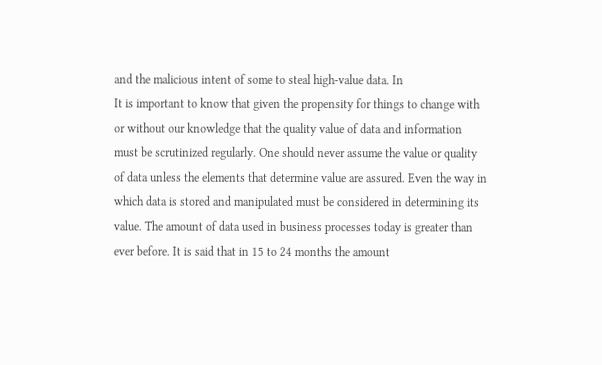and the malicious intent of some to steal high-value data. In
It is important to know that given the propensity for things to change with or without our knowledge that the quality value of data and information must be scrutinized regularly. One should never assume the value or quality of data unless the elements that determine value are assured. Even the way in which data is stored and manipulated must be considered in determining its value. The amount of data used in business processes today is greater than ever before. It is said that in 15 to 24 months the amount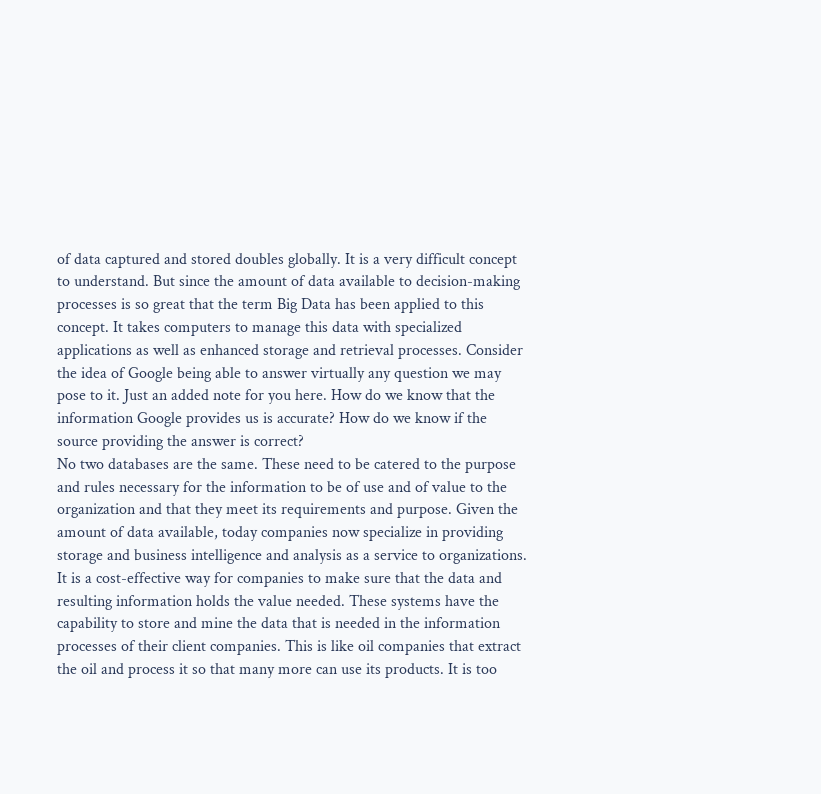of data captured and stored doubles globally. It is a very difficult concept to understand. But since the amount of data available to decision-making processes is so great that the term Big Data has been applied to this concept. It takes computers to manage this data with specialized applications as well as enhanced storage and retrieval processes. Consider the idea of Google being able to answer virtually any question we may pose to it. Just an added note for you here. How do we know that the information Google provides us is accurate? How do we know if the source providing the answer is correct?
No two databases are the same. These need to be catered to the purpose and rules necessary for the information to be of use and of value to the organization and that they meet its requirements and purpose. Given the amount of data available, today companies now specialize in providing storage and business intelligence and analysis as a service to organizations. It is a cost-effective way for companies to make sure that the data and resulting information holds the value needed. These systems have the capability to store and mine the data that is needed in the information processes of their client companies. This is like oil companies that extract the oil and process it so that many more can use its products. It is too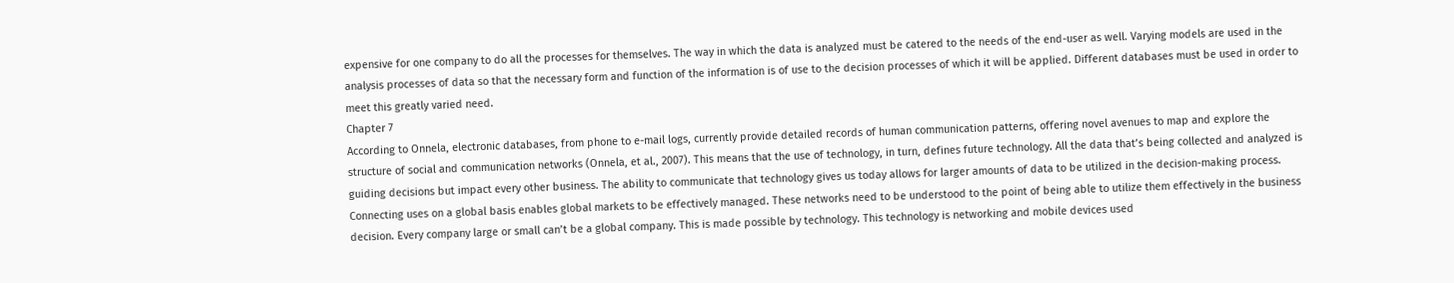expensive for one company to do all the processes for themselves. The way in which the data is analyzed must be catered to the needs of the end-user as well. Varying models are used in the analysis processes of data so that the necessary form and function of the information is of use to the decision processes of which it will be applied. Different databases must be used in order to meet this greatly varied need.
Chapter 7
According to Onnela, electronic databases, from phone to e-mail logs, currently provide detailed records of human communication patterns, offering novel avenues to map and explore the structure of social and communication networks (Onnela, et al., 2007). This means that the use of technology, in turn, defines future technology. All the data that’s being collected and analyzed is guiding decisions but impact every other business. The ability to communicate that technology gives us today allows for larger amounts of data to be utilized in the decision-making process. Connecting uses on a global basis enables global markets to be effectively managed. These networks need to be understood to the point of being able to utilize them effectively in the business decision. Every company large or small can’t be a global company. This is made possible by technology. This technology is networking and mobile devices used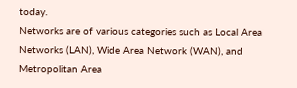today.
Networks are of various categories such as Local Area Networks (LAN), Wide Area Network (WAN), and Metropolitan Area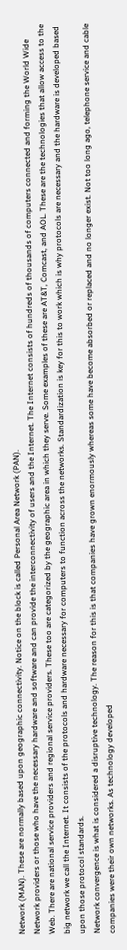Network (MAN). These are normally based upon geographic connectivity. Notice on the block is called Personal Area Network (PAN).
Network providers or those who have the necessary hardware and software and can provide the interconnectivity of users and the Internet. The Internet consists of hundreds of thousands of computers connected and forming the World Wide Web. There are national service providers and regional service providers. These too are categorized by the geographic area in which they serve. Some examples of these are AT&T, Comcast, and AOL. These are the technologies that allow access to the big network we call the Internet. It consists of the protocols and hardware necessary for computers to function across the networks. Standardization is key for this to work which is why protocols are necessary and the hardware is developed based upon those protocol standards.
Network convergence is what is considered a disruptive technology. The reason for this is that companies have grown enormously whereas some have become absorbed or replaced and no longer exist. Not too long ago, telephone service and cable companies were their own networks. As technology developed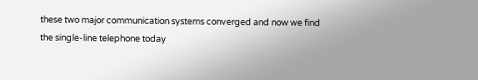these two major communication systems converged and now we find the single-line telephone today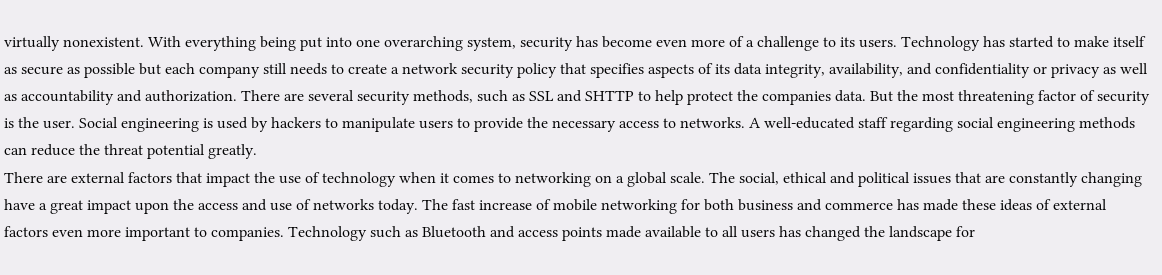virtually nonexistent. With everything being put into one overarching system, security has become even more of a challenge to its users. Technology has started to make itself as secure as possible but each company still needs to create a network security policy that specifies aspects of its data integrity, availability, and confidentiality or privacy as well as accountability and authorization. There are several security methods, such as SSL and SHTTP to help protect the companies data. But the most threatening factor of security is the user. Social engineering is used by hackers to manipulate users to provide the necessary access to networks. A well-educated staff regarding social engineering methods can reduce the threat potential greatly.
There are external factors that impact the use of technology when it comes to networking on a global scale. The social, ethical and political issues that are constantly changing have a great impact upon the access and use of networks today. The fast increase of mobile networking for both business and commerce has made these ideas of external factors even more important to companies. Technology such as Bluetooth and access points made available to all users has changed the landscape for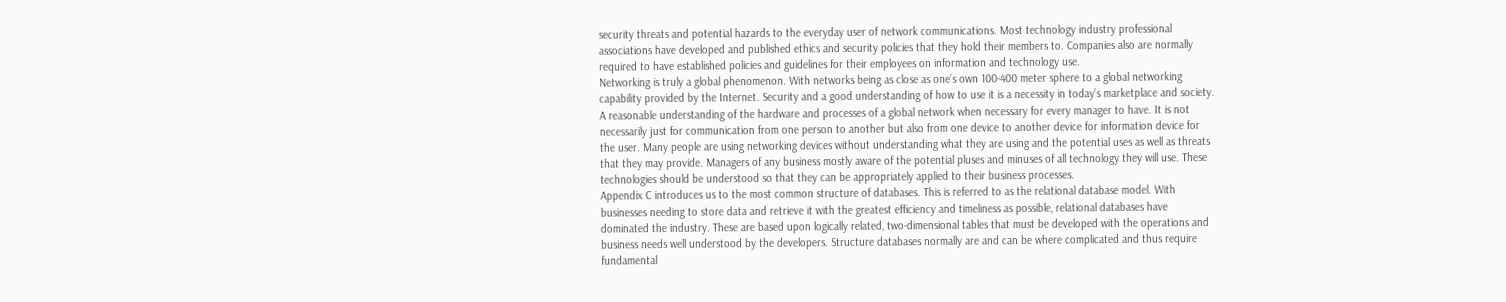security threats and potential hazards to the everyday user of network communications. Most technology industry professional associations have developed and published ethics and security policies that they hold their members to. Companies also are normally required to have established policies and guidelines for their employees on information and technology use.
Networking is truly a global phenomenon. With networks being as close as one’s own 100-400 meter sphere to a global networking capability provided by the Internet. Security and a good understanding of how to use it is a necessity in today’s marketplace and society. A reasonable understanding of the hardware and processes of a global network when necessary for every manager to have. It is not necessarily just for communication from one person to another but also from one device to another device for information device for the user. Many people are using networking devices without understanding what they are using and the potential uses as well as threats that they may provide. Managers of any business mostly aware of the potential pluses and minuses of all technology they will use. These technologies should be understood so that they can be appropriately applied to their business processes.
Appendix C introduces us to the most common structure of databases. This is referred to as the relational database model. With businesses needing to store data and retrieve it with the greatest efficiency and timeliness as possible, relational databases have dominated the industry. These are based upon logically related, two-dimensional tables that must be developed with the operations and business needs well understood by the developers. Structure databases normally are and can be where complicated and thus require fundamental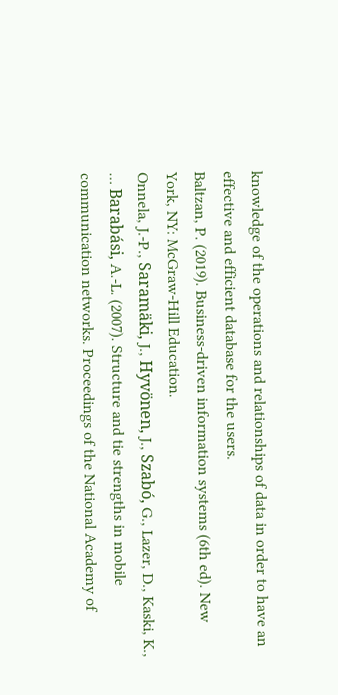knowledge of the operations and relationships of data in order to have an effective and efficient database for the users.
Baltzan, P. (2019). Business-driven information systems (6th ed). New York, NY: McGraw-Hill Education.
Onnela, J.-P., Saramäki, J., Hyvönen, J., Szabó, G., Lazer, D., Kaski, K., … Barabási, A.-L. (2007). Structure and tie strengths in mobile communication networks. Proceedings of the National Academy of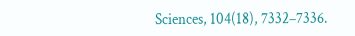Sciences, 104(18), 7332–7336.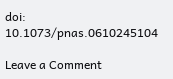doi: 10.1073/pnas.0610245104

Leave a Comment